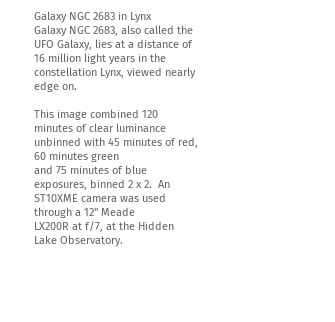Galaxy NGC 2683 in Lynx
Galaxy NGC 2683, also called the UFO Galaxy, lies at a distance of 16 million light years in the
constellation Lynx, viewed nearly edge on.

This image combined 120 minutes of clear luminance unbinned with 45 minutes of red, 60 minutes green
and 75 minutes of blue exposures, binned 2 x 2.  An ST10XME camera was used through a 12" Meade
LX200R at f/7, at the Hidden Lake Observatory.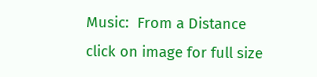Music:  From a Distance
click on image for full size